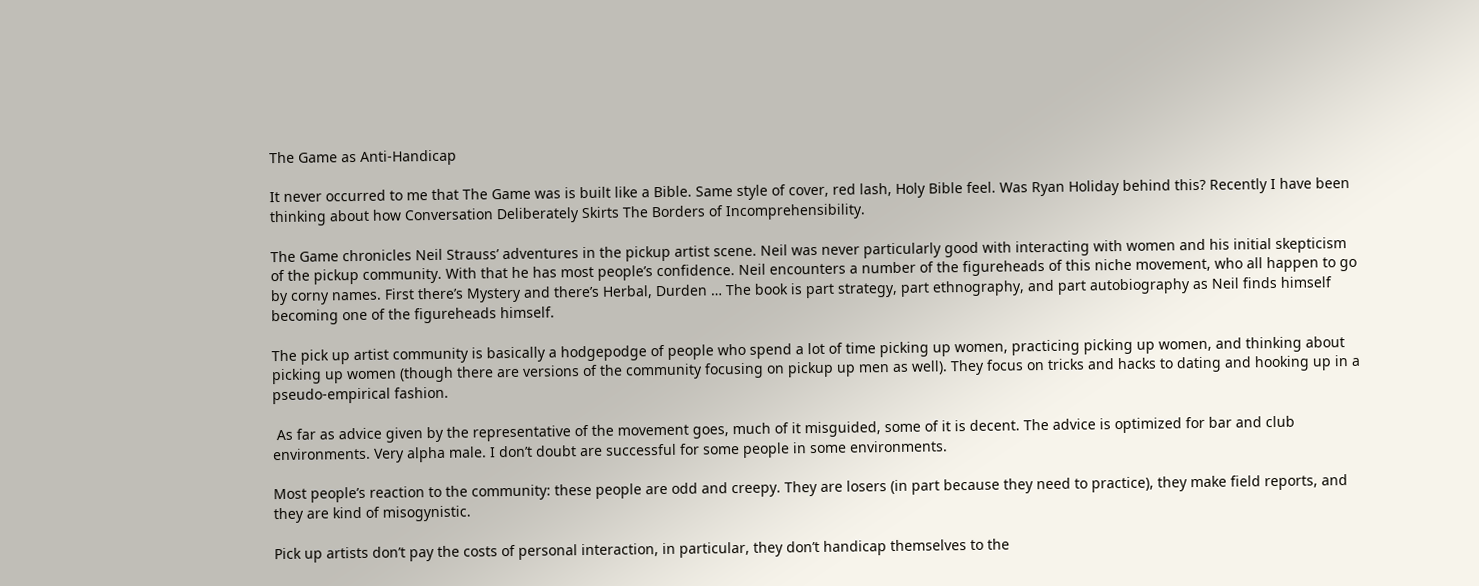The Game as Anti-Handicap

It never occurred to me that The Game was is built like a Bible. Same style of cover, red lash, Holy Bible feel. Was Ryan Holiday behind this? Recently I have been thinking about how Conversation Deliberately Skirts The Borders of Incomprehensibility.

The Game chronicles Neil Strauss’ adventures in the pickup artist scene. Neil was never particularly good with interacting with women and his initial skepticism of the pickup community. With that he has most people’s confidence. Neil encounters a number of the figureheads of this niche movement, who all happen to go by corny names. First there’s Mystery and there’s Herbal, Durden … The book is part strategy, part ethnography, and part autobiography as Neil finds himself becoming one of the figureheads himself.

The pick up artist community is basically a hodgepodge of people who spend a lot of time picking up women, practicing picking up women, and thinking about picking up women (though there are versions of the community focusing on pickup up men as well). They focus on tricks and hacks to dating and hooking up in a pseudo-empirical fashion.

 As far as advice given by the representative of the movement goes, much of it misguided, some of it is decent. The advice is optimized for bar and club environments. Very alpha male. I don’t doubt are successful for some people in some environments.

Most people’s reaction to the community: these people are odd and creepy. They are losers (in part because they need to practice), they make field reports, and they are kind of misogynistic.

Pick up artists don’t pay the costs of personal interaction, in particular, they don’t handicap themselves to the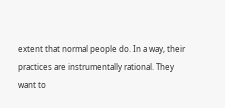extent that normal people do. In a way, their practices are instrumentally rational. They want to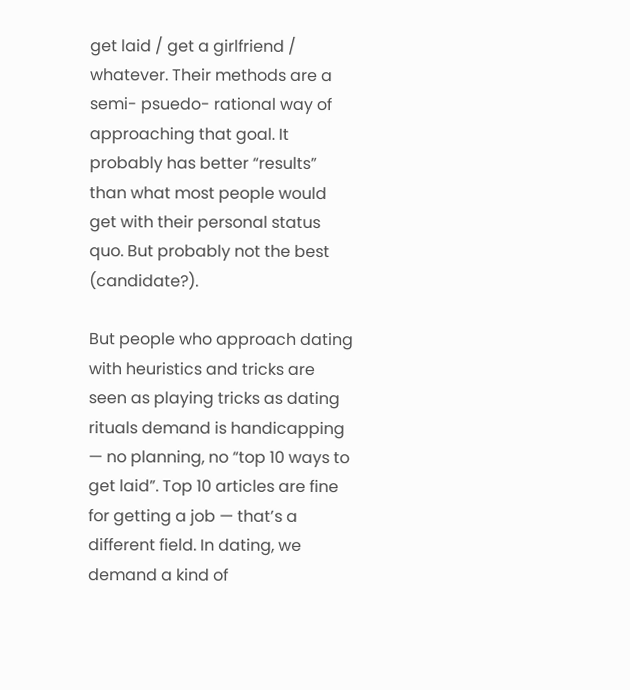get laid / get a girlfriend / whatever. Their methods are a semi- psuedo- rational way of approaching that goal. It probably has better “results” than what most people would get with their personal status quo. But probably not the best (candidate?).

But people who approach dating with heuristics and tricks are seen as playing tricks as dating rituals demand is handicapping — no planning, no “top 10 ways to get laid”. Top 10 articles are fine for getting a job — that’s a different field. In dating, we demand a kind of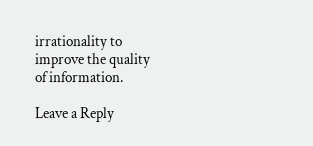irrationality to improve the quality of information.

Leave a Reply